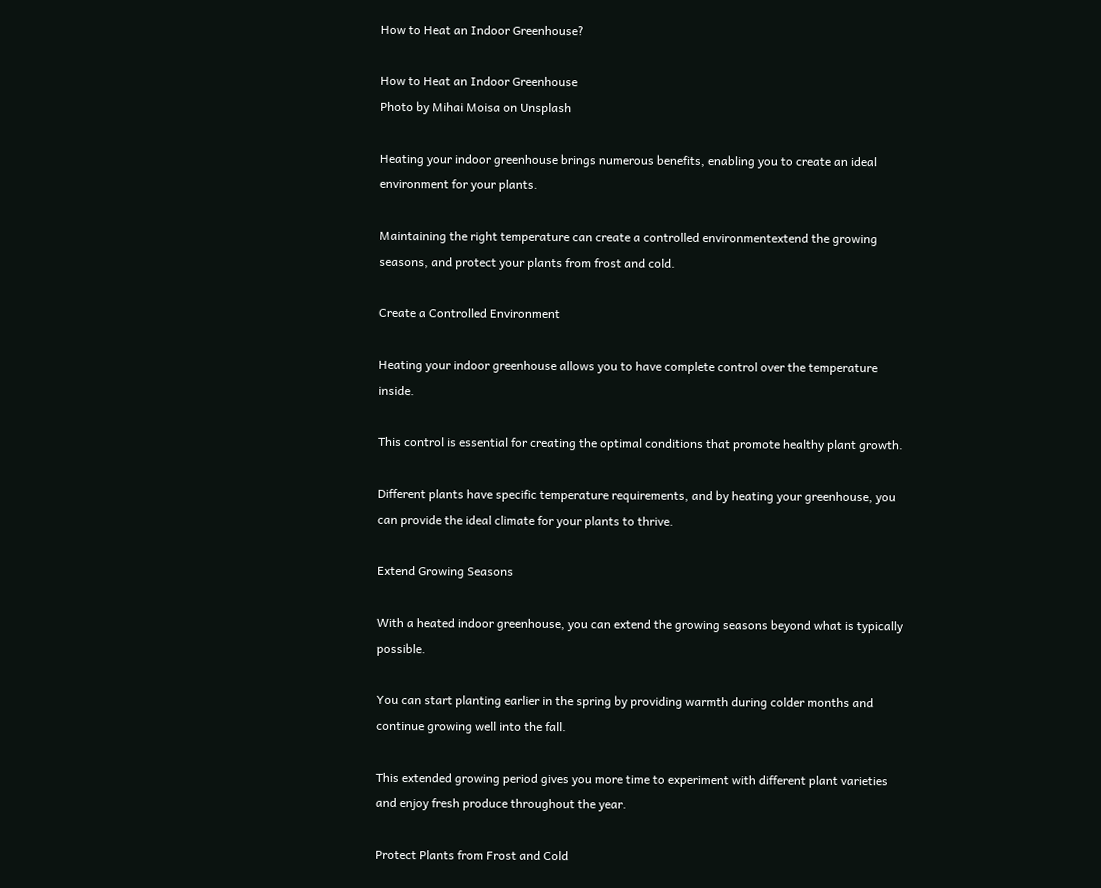How to Heat an Indoor Greenhouse?

How to Heat an Indoor Greenhouse
Photo by Mihai Moisa on Unsplash

Heating your indoor greenhouse brings numerous benefits, enabling you to create an ideal environment for your plants.

Maintaining the right temperature can create a controlled environmentextend the growing seasons, and protect your plants from frost and cold.

Create a Controlled Environment

Heating your indoor greenhouse allows you to have complete control over the temperature inside.

This control is essential for creating the optimal conditions that promote healthy plant growth.

Different plants have specific temperature requirements, and by heating your greenhouse, you can provide the ideal climate for your plants to thrive.

Extend Growing Seasons

With a heated indoor greenhouse, you can extend the growing seasons beyond what is typically possible.

You can start planting earlier in the spring by providing warmth during colder months and continue growing well into the fall.

This extended growing period gives you more time to experiment with different plant varieties and enjoy fresh produce throughout the year.

Protect Plants from Frost and Cold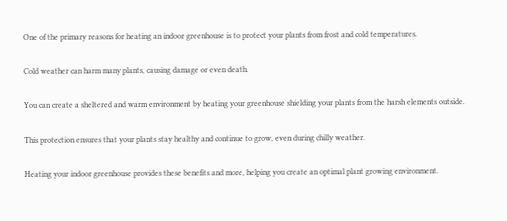One of the primary reasons for heating an indoor greenhouse is to protect your plants from frost and cold temperatures.

Cold weather can harm many plants, causing damage or even death.

You can create a sheltered and warm environment by heating your greenhouse shielding your plants from the harsh elements outside.

This protection ensures that your plants stay healthy and continue to grow, even during chilly weather.

Heating your indoor greenhouse provides these benefits and more, helping you create an optimal plant growing environment.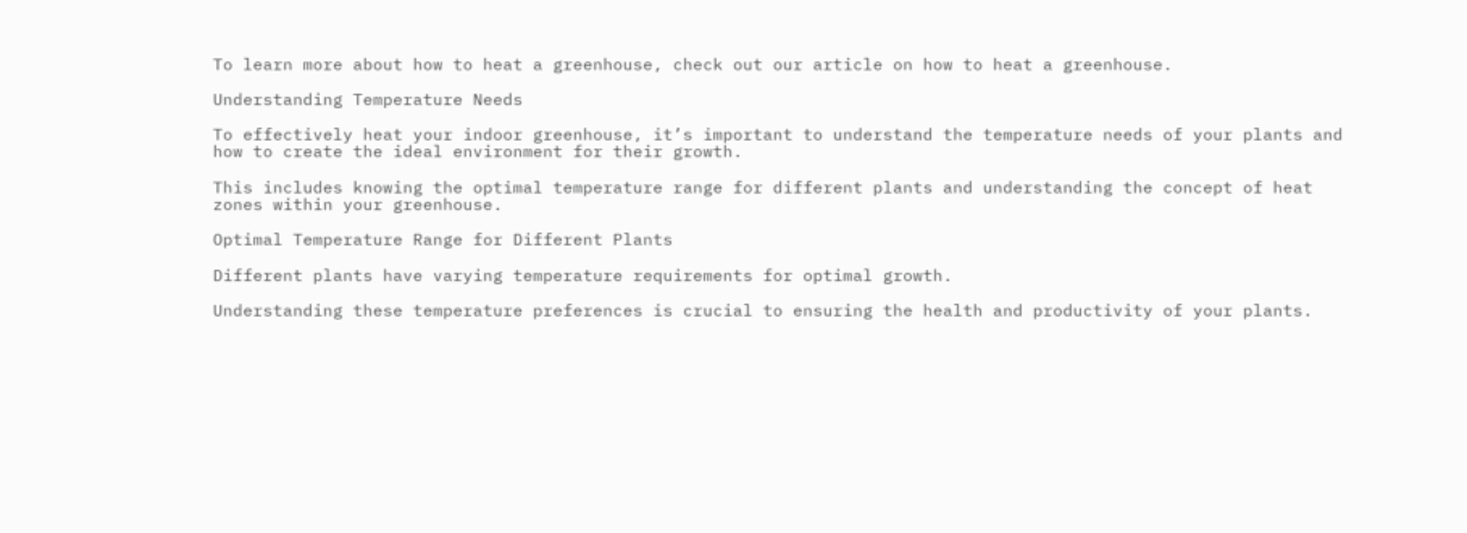To learn more about how to heat a greenhouse, check out our article on how to heat a greenhouse.

Understanding Temperature Needs

To effectively heat your indoor greenhouse, it’s important to understand the temperature needs of your plants and how to create the ideal environment for their growth.

This includes knowing the optimal temperature range for different plants and understanding the concept of heat zones within your greenhouse.

Optimal Temperature Range for Different Plants

Different plants have varying temperature requirements for optimal growth.

Understanding these temperature preferences is crucial to ensuring the health and productivity of your plants.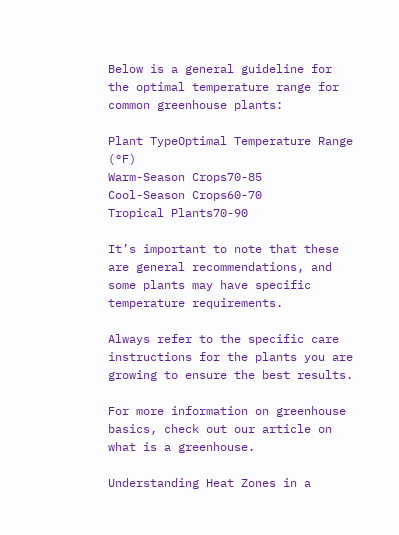Below is a general guideline for the optimal temperature range for common greenhouse plants:

Plant TypeOptimal Temperature Range (°F)
Warm-Season Crops70-85
Cool-Season Crops60-70
Tropical Plants70-90

It’s important to note that these are general recommendations, and some plants may have specific temperature requirements.

Always refer to the specific care instructions for the plants you are growing to ensure the best results.

For more information on greenhouse basics, check out our article on what is a greenhouse.

Understanding Heat Zones in a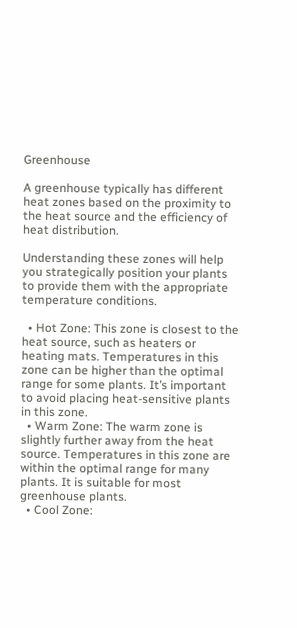Greenhouse

A greenhouse typically has different heat zones based on the proximity to the heat source and the efficiency of heat distribution.

Understanding these zones will help you strategically position your plants to provide them with the appropriate temperature conditions.

  • Hot Zone: This zone is closest to the heat source, such as heaters or heating mats. Temperatures in this zone can be higher than the optimal range for some plants. It’s important to avoid placing heat-sensitive plants in this zone.
  • Warm Zone: The warm zone is slightly further away from the heat source. Temperatures in this zone are within the optimal range for many plants. It is suitable for most greenhouse plants.
  • Cool Zone: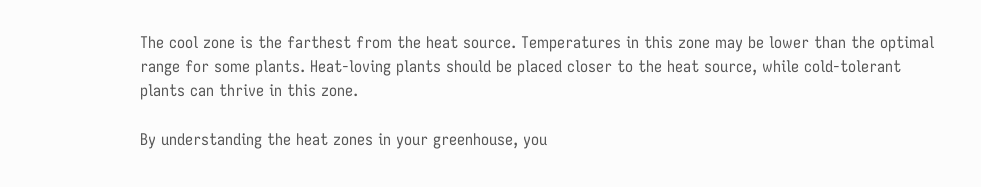The cool zone is the farthest from the heat source. Temperatures in this zone may be lower than the optimal range for some plants. Heat-loving plants should be placed closer to the heat source, while cold-tolerant plants can thrive in this zone.

By understanding the heat zones in your greenhouse, you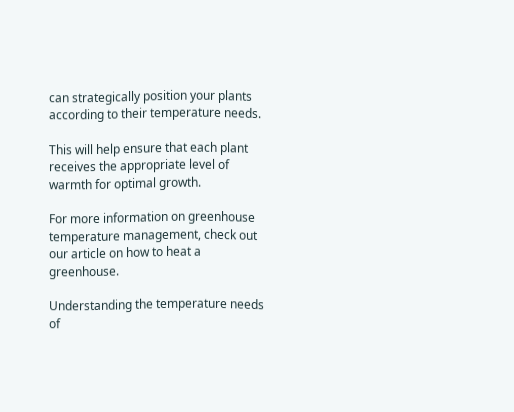can strategically position your plants according to their temperature needs.

This will help ensure that each plant receives the appropriate level of warmth for optimal growth.

For more information on greenhouse temperature management, check out our article on how to heat a greenhouse.

Understanding the temperature needs of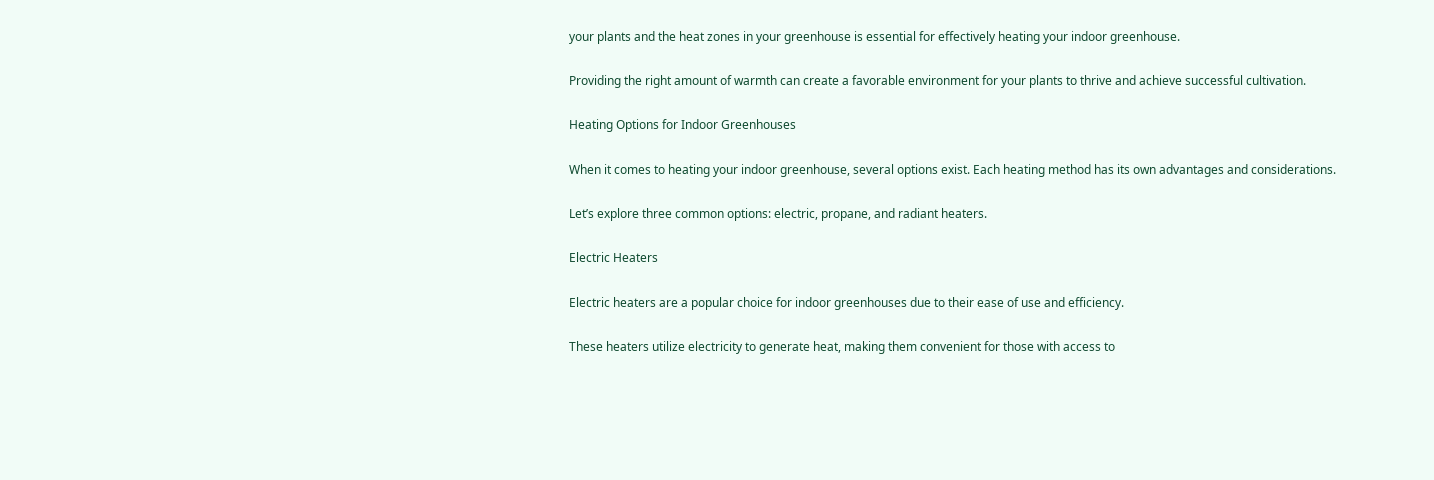your plants and the heat zones in your greenhouse is essential for effectively heating your indoor greenhouse.

Providing the right amount of warmth can create a favorable environment for your plants to thrive and achieve successful cultivation.

Heating Options for Indoor Greenhouses

When it comes to heating your indoor greenhouse, several options exist. Each heating method has its own advantages and considerations.

Let’s explore three common options: electric, propane, and radiant heaters.

Electric Heaters

Electric heaters are a popular choice for indoor greenhouses due to their ease of use and efficiency.

These heaters utilize electricity to generate heat, making them convenient for those with access to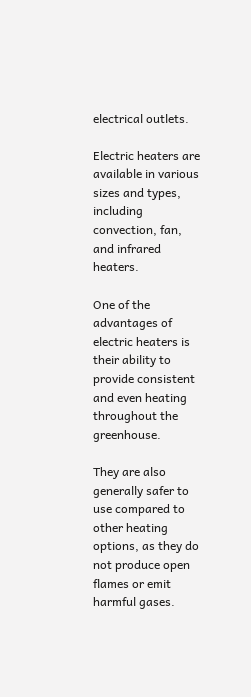electrical outlets.

Electric heaters are available in various sizes and types, including convection, fan, and infrared heaters.

One of the advantages of electric heaters is their ability to provide consistent and even heating throughout the greenhouse.

They are also generally safer to use compared to other heating options, as they do not produce open flames or emit harmful gases.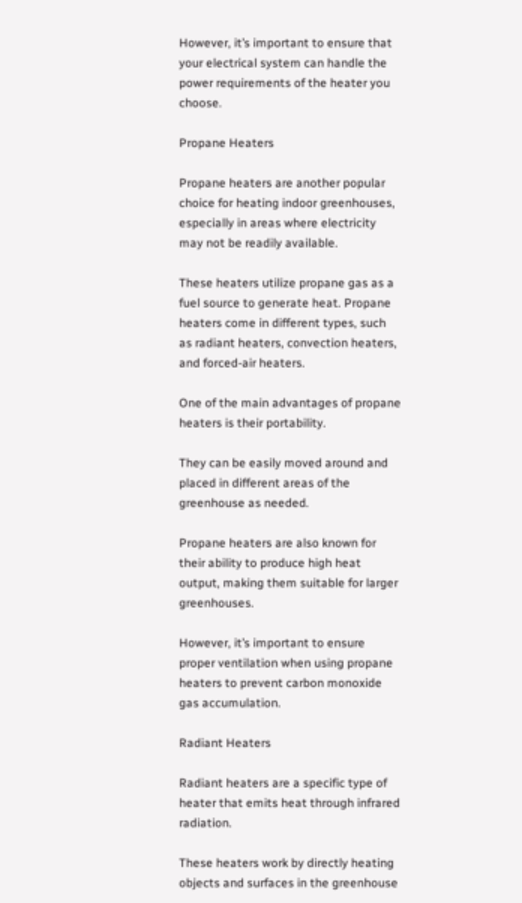However, it’s important to ensure that your electrical system can handle the power requirements of the heater you choose.

Propane Heaters

Propane heaters are another popular choice for heating indoor greenhouses, especially in areas where electricity may not be readily available.

These heaters utilize propane gas as a fuel source to generate heat. Propane heaters come in different types, such as radiant heaters, convection heaters, and forced-air heaters.

One of the main advantages of propane heaters is their portability.

They can be easily moved around and placed in different areas of the greenhouse as needed.

Propane heaters are also known for their ability to produce high heat output, making them suitable for larger greenhouses.

However, it’s important to ensure proper ventilation when using propane heaters to prevent carbon monoxide gas accumulation.

Radiant Heaters

Radiant heaters are a specific type of heater that emits heat through infrared radiation.

These heaters work by directly heating objects and surfaces in the greenhouse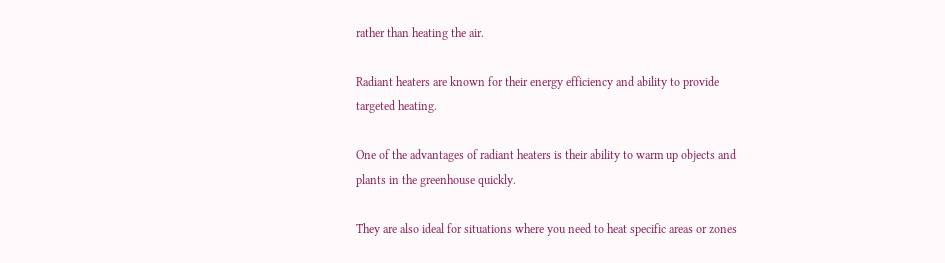rather than heating the air.

Radiant heaters are known for their energy efficiency and ability to provide targeted heating.

One of the advantages of radiant heaters is their ability to warm up objects and plants in the greenhouse quickly.

They are also ideal for situations where you need to heat specific areas or zones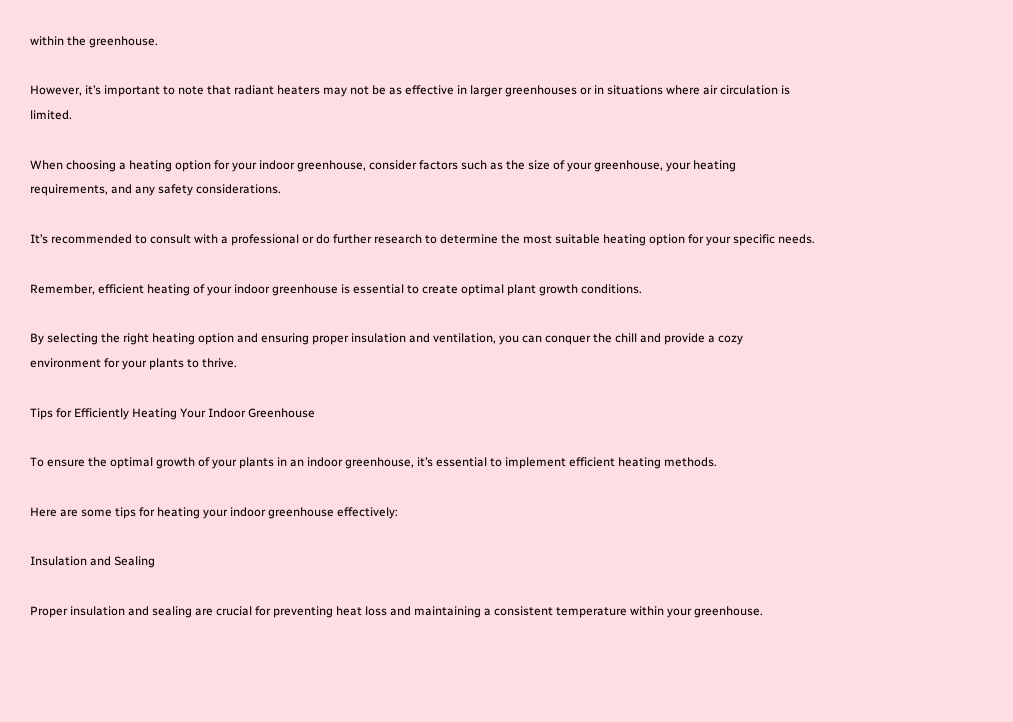within the greenhouse.

However, it’s important to note that radiant heaters may not be as effective in larger greenhouses or in situations where air circulation is limited.

When choosing a heating option for your indoor greenhouse, consider factors such as the size of your greenhouse, your heating requirements, and any safety considerations.

It’s recommended to consult with a professional or do further research to determine the most suitable heating option for your specific needs.

Remember, efficient heating of your indoor greenhouse is essential to create optimal plant growth conditions.

By selecting the right heating option and ensuring proper insulation and ventilation, you can conquer the chill and provide a cozy environment for your plants to thrive.

Tips for Efficiently Heating Your Indoor Greenhouse

To ensure the optimal growth of your plants in an indoor greenhouse, it’s essential to implement efficient heating methods.

Here are some tips for heating your indoor greenhouse effectively:

Insulation and Sealing

Proper insulation and sealing are crucial for preventing heat loss and maintaining a consistent temperature within your greenhouse.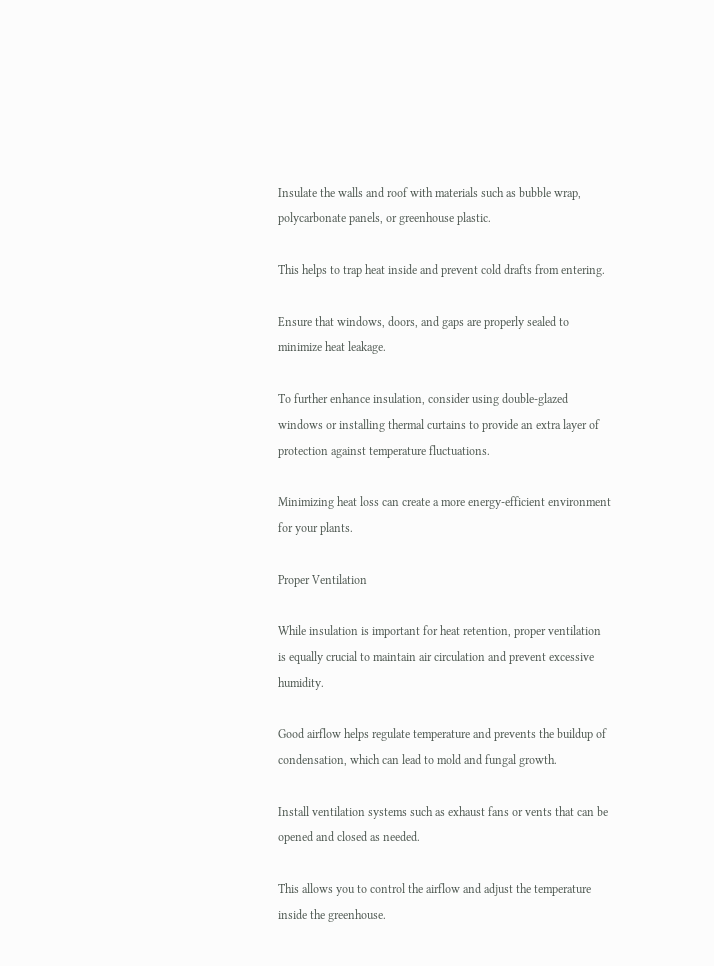Insulate the walls and roof with materials such as bubble wrap, polycarbonate panels, or greenhouse plastic.

This helps to trap heat inside and prevent cold drafts from entering.

Ensure that windows, doors, and gaps are properly sealed to minimize heat leakage.

To further enhance insulation, consider using double-glazed windows or installing thermal curtains to provide an extra layer of protection against temperature fluctuations.

Minimizing heat loss can create a more energy-efficient environment for your plants.

Proper Ventilation

While insulation is important for heat retention, proper ventilation is equally crucial to maintain air circulation and prevent excessive humidity.

Good airflow helps regulate temperature and prevents the buildup of condensation, which can lead to mold and fungal growth.

Install ventilation systems such as exhaust fans or vents that can be opened and closed as needed.

This allows you to control the airflow and adjust the temperature inside the greenhouse.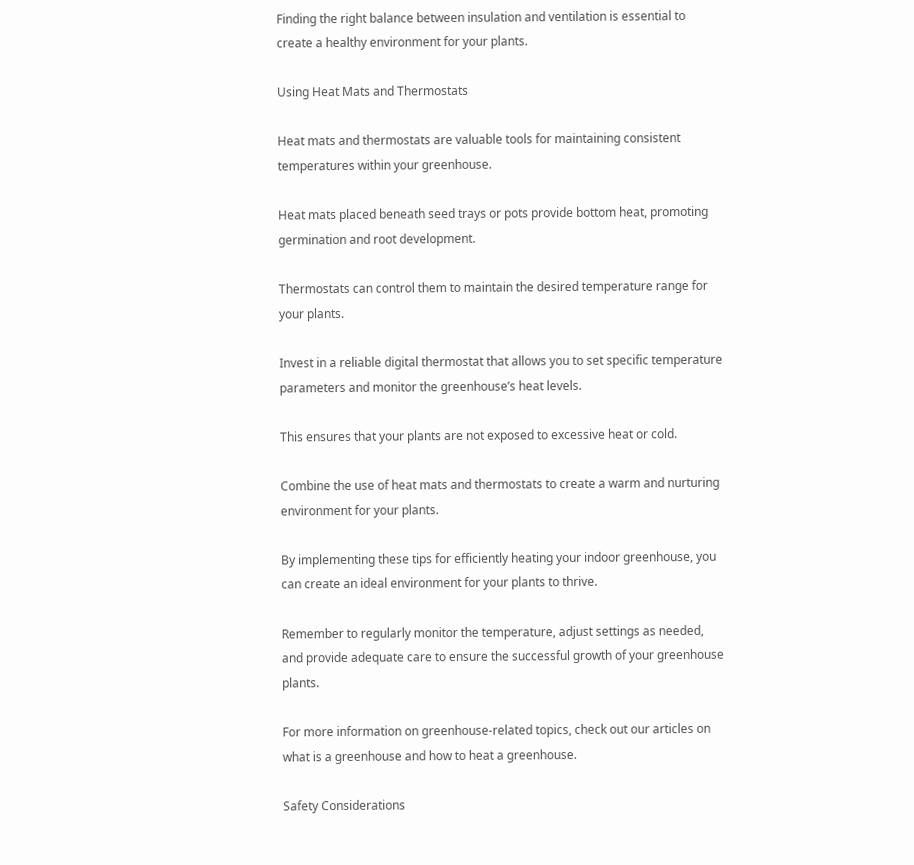Finding the right balance between insulation and ventilation is essential to create a healthy environment for your plants.

Using Heat Mats and Thermostats

Heat mats and thermostats are valuable tools for maintaining consistent temperatures within your greenhouse.

Heat mats placed beneath seed trays or pots provide bottom heat, promoting germination and root development.

Thermostats can control them to maintain the desired temperature range for your plants.

Invest in a reliable digital thermostat that allows you to set specific temperature parameters and monitor the greenhouse’s heat levels.

This ensures that your plants are not exposed to excessive heat or cold.

Combine the use of heat mats and thermostats to create a warm and nurturing environment for your plants.

By implementing these tips for efficiently heating your indoor greenhouse, you can create an ideal environment for your plants to thrive.

Remember to regularly monitor the temperature, adjust settings as needed, and provide adequate care to ensure the successful growth of your greenhouse plants.

For more information on greenhouse-related topics, check out our articles on what is a greenhouse and how to heat a greenhouse.

Safety Considerations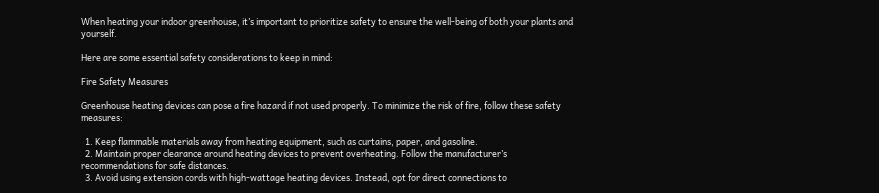When heating your indoor greenhouse, it’s important to prioritize safety to ensure the well-being of both your plants and yourself.

Here are some essential safety considerations to keep in mind:

Fire Safety Measures

Greenhouse heating devices can pose a fire hazard if not used properly. To minimize the risk of fire, follow these safety measures:

  1. Keep flammable materials away from heating equipment, such as curtains, paper, and gasoline.
  2. Maintain proper clearance around heating devices to prevent overheating. Follow the manufacturer’s recommendations for safe distances.
  3. Avoid using extension cords with high-wattage heating devices. Instead, opt for direct connections to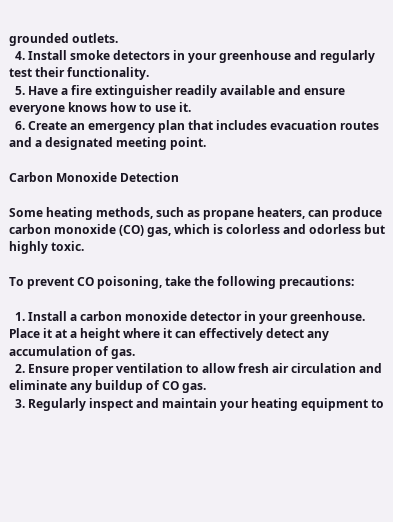grounded outlets.
  4. Install smoke detectors in your greenhouse and regularly test their functionality.
  5. Have a fire extinguisher readily available and ensure everyone knows how to use it.
  6. Create an emergency plan that includes evacuation routes and a designated meeting point.

Carbon Monoxide Detection

Some heating methods, such as propane heaters, can produce carbon monoxide (CO) gas, which is colorless and odorless but highly toxic.

To prevent CO poisoning, take the following precautions:

  1. Install a carbon monoxide detector in your greenhouse. Place it at a height where it can effectively detect any accumulation of gas.
  2. Ensure proper ventilation to allow fresh air circulation and eliminate any buildup of CO gas.
  3. Regularly inspect and maintain your heating equipment to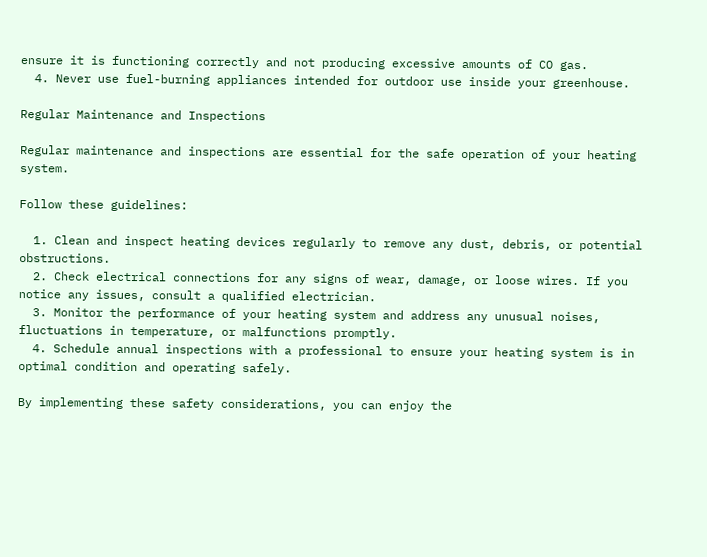ensure it is functioning correctly and not producing excessive amounts of CO gas.
  4. Never use fuel-burning appliances intended for outdoor use inside your greenhouse.

Regular Maintenance and Inspections

Regular maintenance and inspections are essential for the safe operation of your heating system.

Follow these guidelines:

  1. Clean and inspect heating devices regularly to remove any dust, debris, or potential obstructions.
  2. Check electrical connections for any signs of wear, damage, or loose wires. If you notice any issues, consult a qualified electrician.
  3. Monitor the performance of your heating system and address any unusual noises, fluctuations in temperature, or malfunctions promptly.
  4. Schedule annual inspections with a professional to ensure your heating system is in optimal condition and operating safely.

By implementing these safety considerations, you can enjoy the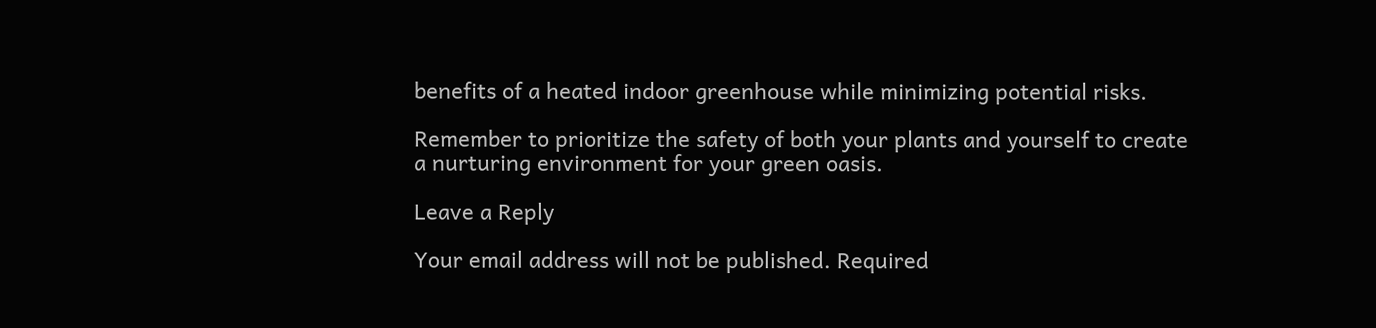benefits of a heated indoor greenhouse while minimizing potential risks.

Remember to prioritize the safety of both your plants and yourself to create a nurturing environment for your green oasis.

Leave a Reply

Your email address will not be published. Required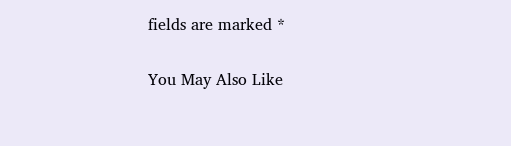fields are marked *

You May Also Like